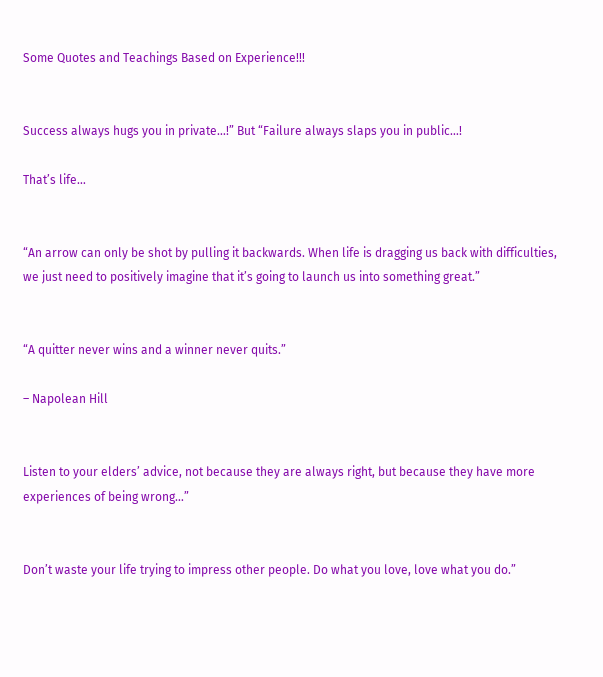Some Quotes and Teachings Based on Experience!!!


Success always hugs you in private…!” But “Failure always slaps you in public…!

That’s life…


“An arrow can only be shot by pulling it backwards. When life is dragging us back with difficulties, we just need to positively imagine that it’s going to launch us into something great.”


“A quitter never wins and a winner never quits.”

– Napolean Hill


Listen to your elders’ advice, not because they are always right, but because they have more experiences of being wrong…”


Don’t waste your life trying to impress other people. Do what you love, love what you do.”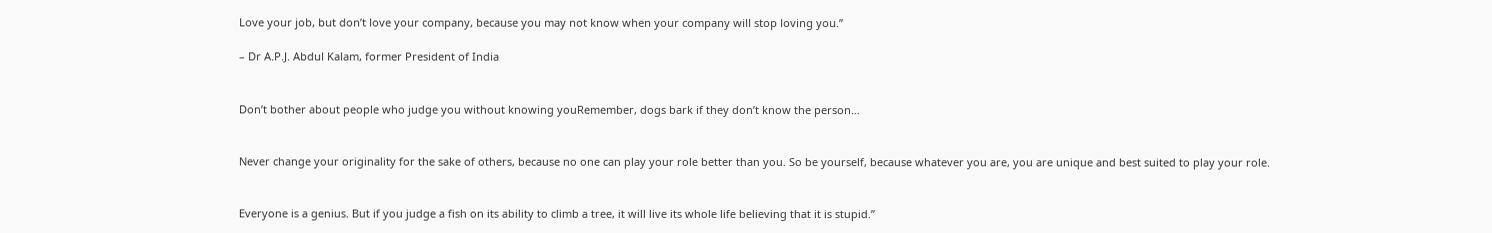Love your job, but don’t love your company, because you may not know when your company will stop loving you.”

– Dr A.P.J. Abdul Kalam, former President of India


Don’t bother about people who judge you without knowing youRemember, dogs bark if they don’t know the person…


Never change your originality for the sake of others, because no one can play your role better than you. So be yourself, because whatever you are, you are unique and best suited to play your role.


Everyone is a genius. But if you judge a fish on its ability to climb a tree, it will live its whole life believing that it is stupid.”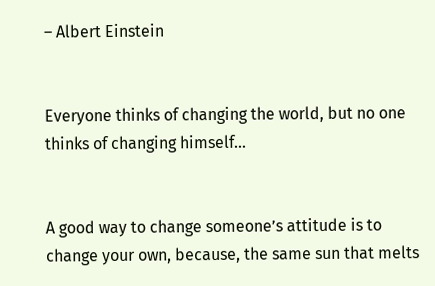– Albert Einstein


Everyone thinks of changing the world, but no one thinks of changing himself…


A good way to change someone’s attitude is to change your own, because, the same sun that melts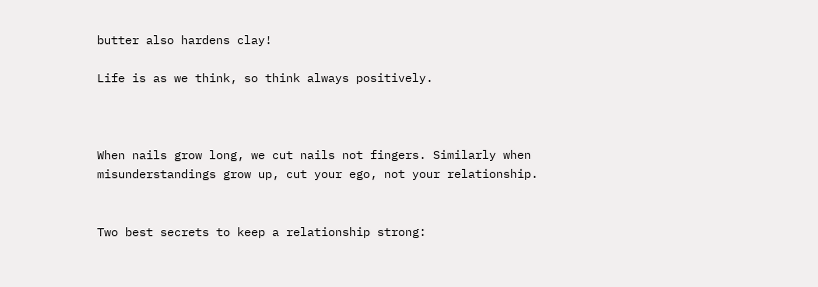butter also hardens clay!

Life is as we think, so think always positively.



When nails grow long, we cut nails not fingers. Similarly when misunderstandings grow up, cut your ego, not your relationship.


Two best secrets to keep a relationship strong: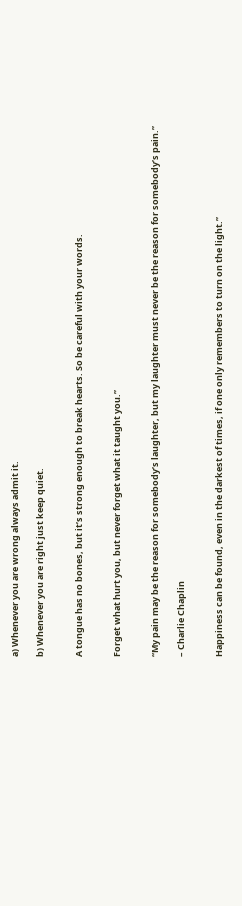a) Whenever you are wrong always admit it.

b) Whenever you are right just keep quiet.


A tongue has no bones, but it’s strong enough to break hearts. So be careful with your words.


Forget what hurt you, but never forget what it taught you.”


“My pain may be the reason for somebody’s laughter, but my laughter must never be the reason for somebody’s pain.”

– Charlie Chaplin


Happiness can be found, even in the darkest of times, if one only remembers to turn on the light.”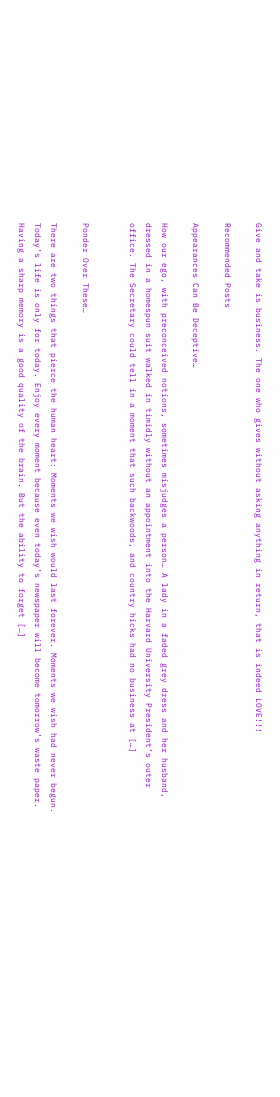Give and take is business. The one who gives without asking anything in return, that is indeed LOVE!!!

Recommended Posts

Appearances Can Be Deceptive…

How our ego, with preconceived notions, sometimes misjudges a person… A lady in a faded grey dress and her husband, dressed in a homespun suit walked in timidly without an appointment into the Harvard University President’s outer office. The Secretary could tell in a moment that such backwoods, and country hicks had no business at […]


Ponder Over These…

There are two things that pierce the human heart: Moments we wish would last forever. Moments we wish had never begun.  Today’s life is only for today. Enjoy every moment because even today’s newspaper will become tomorrow’s waste paper. Having a sharp memory is a good quality of the brain. But the ability to forget […]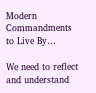Modern Commandments to Live By…

We need to reflect and understand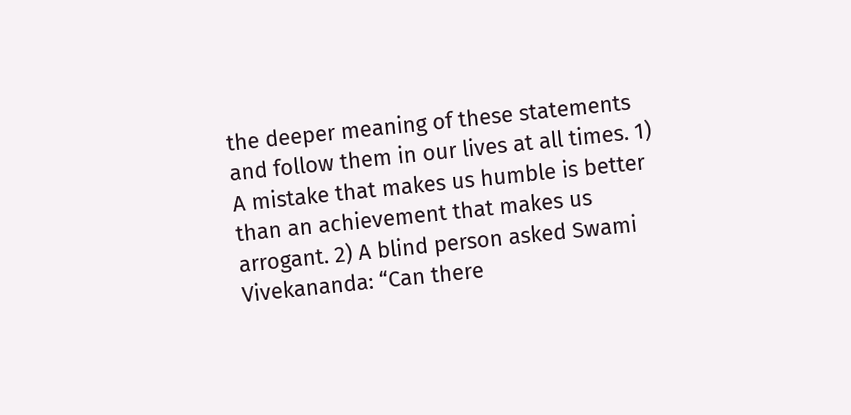the deeper meaning of these statements and follow them in our lives at all times. 1) A mistake that makes us humble is better than an achievement that makes us arrogant. 2) A blind person asked Swami Vivekananda: “Can there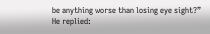be anything worse than losing eye sight?” He replied: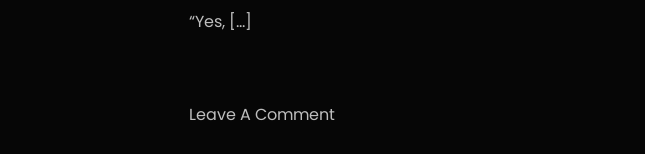“Yes, […]


Leave A Comment